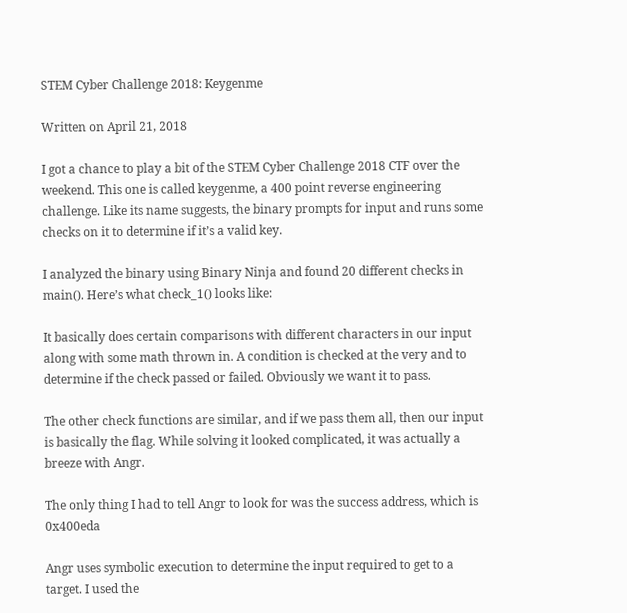STEM Cyber Challenge 2018: Keygenme

Written on April 21, 2018

I got a chance to play a bit of the STEM Cyber Challenge 2018 CTF over the weekend. This one is called keygenme, a 400 point reverse engineering challenge. Like its name suggests, the binary prompts for input and runs some checks on it to determine if it’s a valid key.

I analyzed the binary using Binary Ninja and found 20 different checks in main(). Here’s what check_1() looks like:

It basically does certain comparisons with different characters in our input along with some math thrown in. A condition is checked at the very and to determine if the check passed or failed. Obviously we want it to pass.

The other check functions are similar, and if we pass them all, then our input is basically the flag. While solving it looked complicated, it was actually a breeze with Angr.

The only thing I had to tell Angr to look for was the success address, which is 0x400eda

Angr uses symbolic execution to determine the input required to get to a target. I used the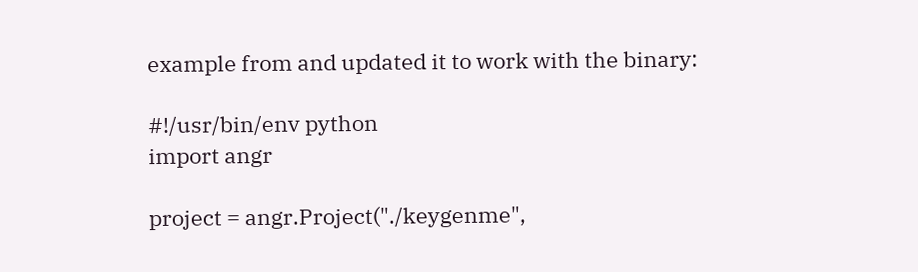example from and updated it to work with the binary:

#!/usr/bin/env python
import angr

project = angr.Project("./keygenme",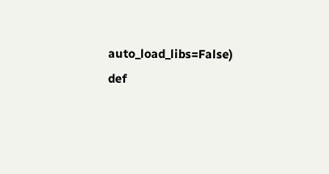auto_load_libs=False)
def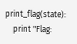print_flag(state):
    print "Flag: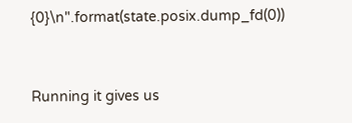{0}\n".format(state.posix.dump_fd(0))


Running it gives us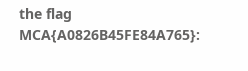the flag MCA{A0826B45FE84A765}: